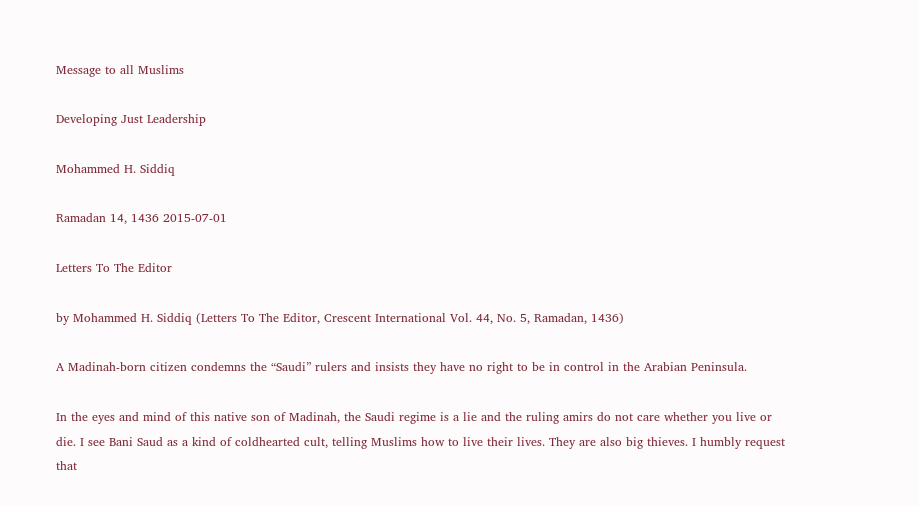Message to all Muslims

Developing Just Leadership

Mohammed H. Siddiq

Ramadan 14, 1436 2015-07-01

Letters To The Editor

by Mohammed H. Siddiq (Letters To The Editor, Crescent International Vol. 44, No. 5, Ramadan, 1436)

A Madinah-born citizen condemns the “Saudi” rulers and insists they have no right to be in control in the Arabian Peninsula.

In the eyes and mind of this native son of Madinah, the Saudi regime is a lie and the ruling amirs do not care whether you live or die. I see Bani Saud as a kind of coldhearted cult, telling Muslims how to live their lives. They are also big thieves. I humbly request that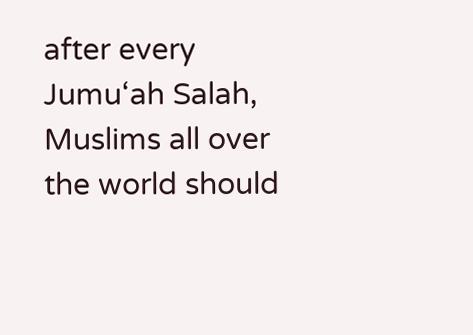after every Jumu‘ah Salah, Muslims all over the world should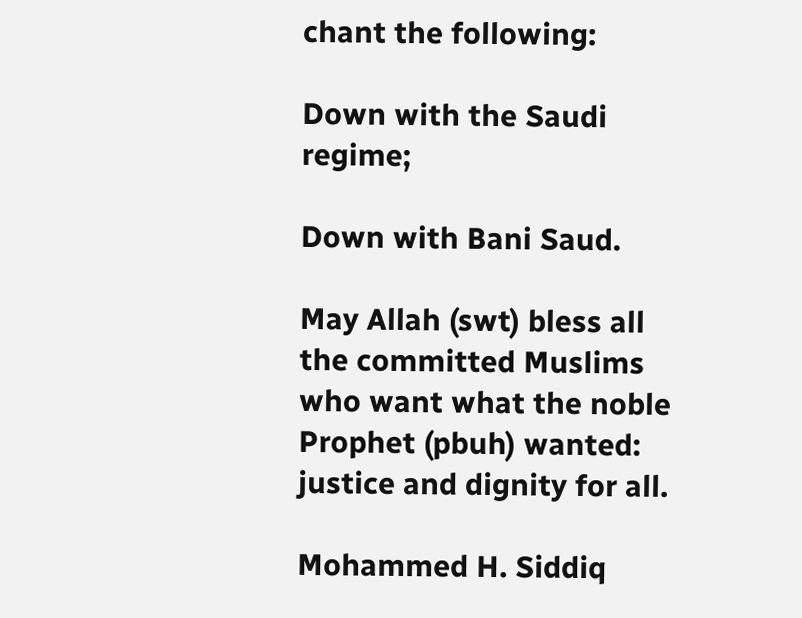chant the following:

Down with the Saudi regime;

Down with Bani Saud.

May Allah (swt) bless all the committed Muslims who want what the noble Prophet (pbuh) wanted: justice and dignity for all.

Mohammed H. Siddiq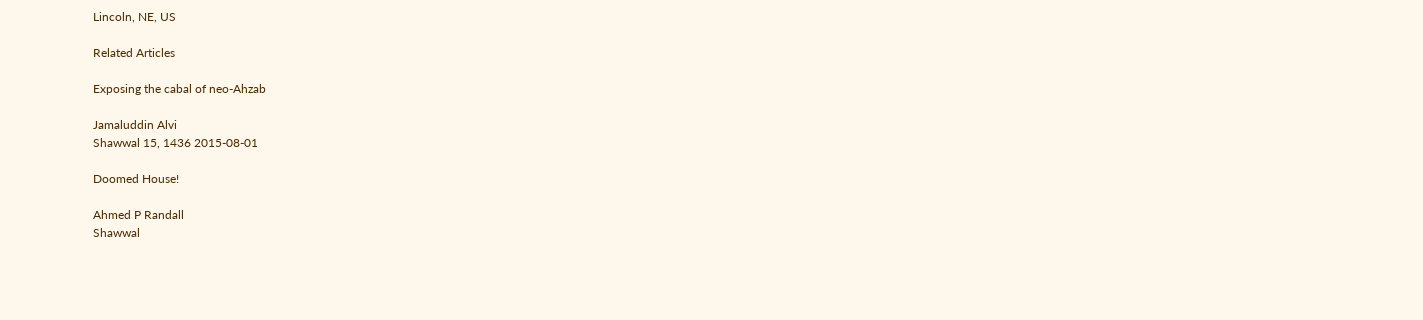Lincoln, NE, US

Related Articles

Exposing the cabal of neo-Ahzab

Jamaluddin Alvi
Shawwal 15, 1436 2015-08-01

Doomed House!

Ahmed P Randall
Shawwal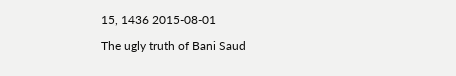15, 1436 2015-08-01

The ugly truth of Bani Saud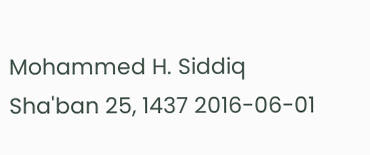Mohammed H. Siddiq
Sha'ban 25, 1437 2016-06-01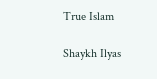True Islam

Shaykh Ilyas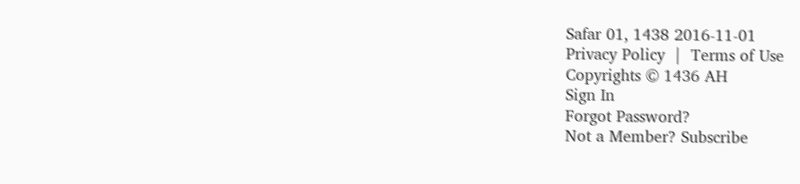Safar 01, 1438 2016-11-01
Privacy Policy  |  Terms of Use
Copyrights © 1436 AH
Sign In
Forgot Password?
Not a Member? Subscribe